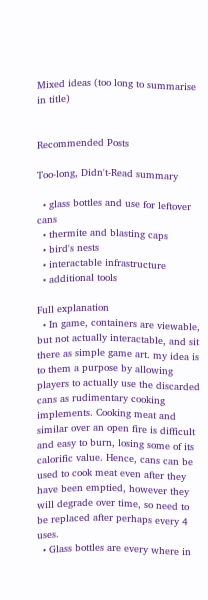Mixed ideas (too long to summarise in title)


Recommended Posts

Too-long, Didn't-Read summary

  • glass bottles and use for leftover cans
  • thermite and blasting caps
  • bird's nests
  • interactable infrastructure
  • additional tools

Full explanation
  • In game, containers are viewable, but not actually interactable, and sit there as simple game art. my idea is to them a purpose by allowing players to actually use the discarded cans as rudimentary cooking implements. Cooking meat and similar over an open fire is difficult and easy to burn, losing some of its calorific value. Hence, cans can be used to cook meat even after they have been emptied, however they will degrade over time, so need to be replaced after perhaps every 4 uses.
  • Glass bottles are every where in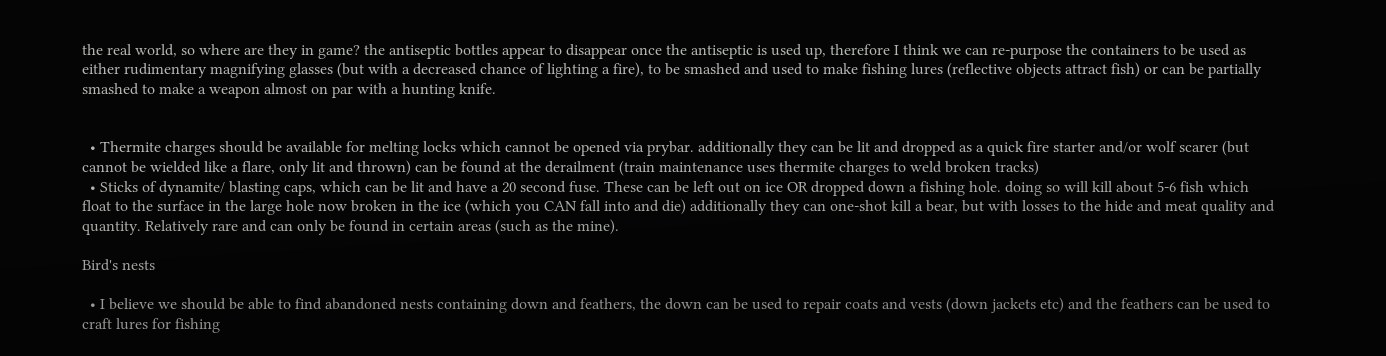the real world, so where are they in game? the antiseptic bottles appear to disappear once the antiseptic is used up, therefore I think we can re-purpose the containers to be used as either rudimentary magnifying glasses (but with a decreased chance of lighting a fire), to be smashed and used to make fishing lures (reflective objects attract fish) or can be partially smashed to make a weapon almost on par with a hunting knife.


  • Thermite charges should be available for melting locks which cannot be opened via prybar. additionally they can be lit and dropped as a quick fire starter and/or wolf scarer (but cannot be wielded like a flare, only lit and thrown) can be found at the derailment (train maintenance uses thermite charges to weld broken tracks)
  • Sticks of dynamite/ blasting caps, which can be lit and have a 20 second fuse. These can be left out on ice OR dropped down a fishing hole. doing so will kill about 5-6 fish which float to the surface in the large hole now broken in the ice (which you CAN fall into and die) additionally they can one-shot kill a bear, but with losses to the hide and meat quality and quantity. Relatively rare and can only be found in certain areas (such as the mine).

Bird's nests

  • I believe we should be able to find abandoned nests containing down and feathers, the down can be used to repair coats and vests (down jackets etc) and the feathers can be used to craft lures for fishing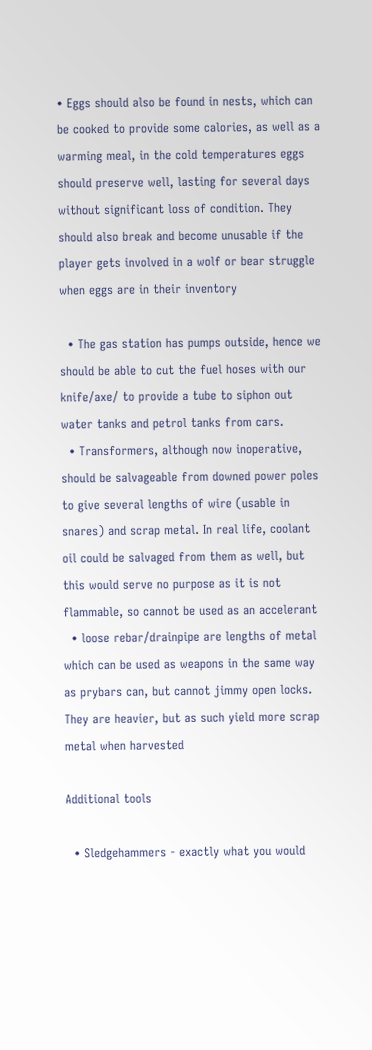• Eggs should also be found in nests, which can be cooked to provide some calories, as well as a warming meal, in the cold temperatures eggs should preserve well, lasting for several days without significant loss of condition. They should also break and become unusable if the player gets involved in a wolf or bear struggle when eggs are in their inventory

  • The gas station has pumps outside, hence we should be able to cut the fuel hoses with our knife/axe/ to provide a tube to siphon out water tanks and petrol tanks from cars.
  • Transformers, although now inoperative, should be salvageable from downed power poles to give several lengths of wire (usable in snares) and scrap metal. In real life, coolant oil could be salvaged from them as well, but this would serve no purpose as it is not flammable, so cannot be used as an accelerant
  • loose rebar/drainpipe are lengths of metal which can be used as weapons in the same way as prybars can, but cannot jimmy open locks. They are heavier, but as such yield more scrap metal when harvested

Additional tools

  • Sledgehammers - exactly what you would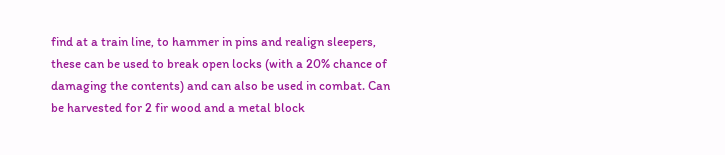find at a train line, to hammer in pins and realign sleepers, these can be used to break open locks (with a 20% chance of damaging the contents) and can also be used in combat. Can be harvested for 2 fir wood and a metal block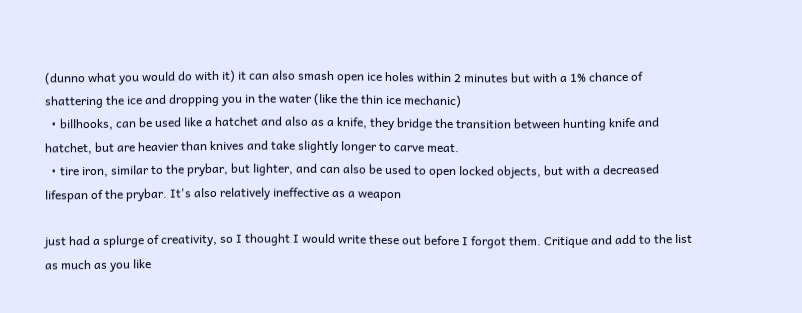(dunno what you would do with it) it can also smash open ice holes within 2 minutes but with a 1% chance of shattering the ice and dropping you in the water (like the thin ice mechanic)
  • billhooks, can be used like a hatchet and also as a knife, they bridge the transition between hunting knife and hatchet, but are heavier than knives and take slightly longer to carve meat.
  • tire iron, similar to the prybar, but lighter, and can also be used to open locked objects, but with a decreased lifespan of the prybar. It's also relatively ineffective as a weapon

just had a splurge of creativity, so I thought I would write these out before I forgot them. Critique and add to the list as much as you like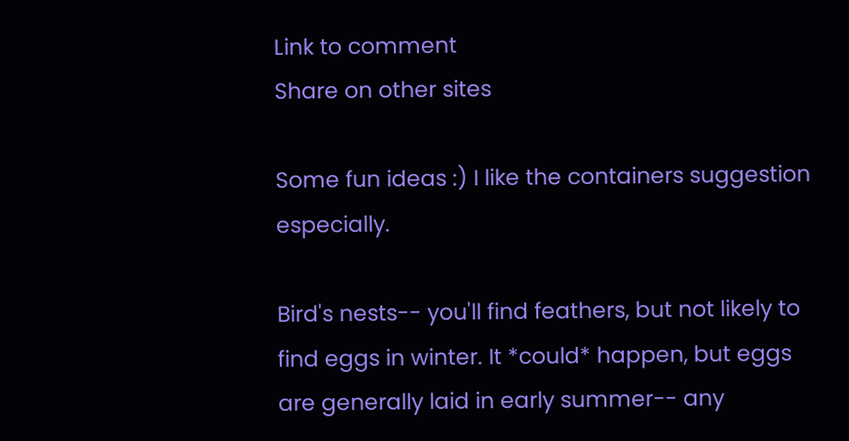Link to comment
Share on other sites

Some fun ideas :) I like the containers suggestion especially.

Bird's nests-- you'll find feathers, but not likely to find eggs in winter. It *could* happen, but eggs are generally laid in early summer-- any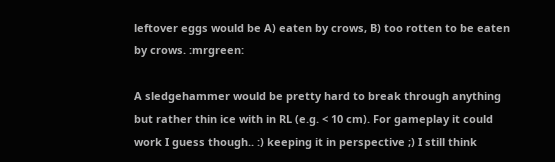leftover eggs would be A) eaten by crows, B) too rotten to be eaten by crows. :mrgreen:

A sledgehammer would be pretty hard to break through anything but rather thin ice with in RL (e.g. < 10 cm). For gameplay it could work I guess though.. :) keeping it in perspective ;) I still think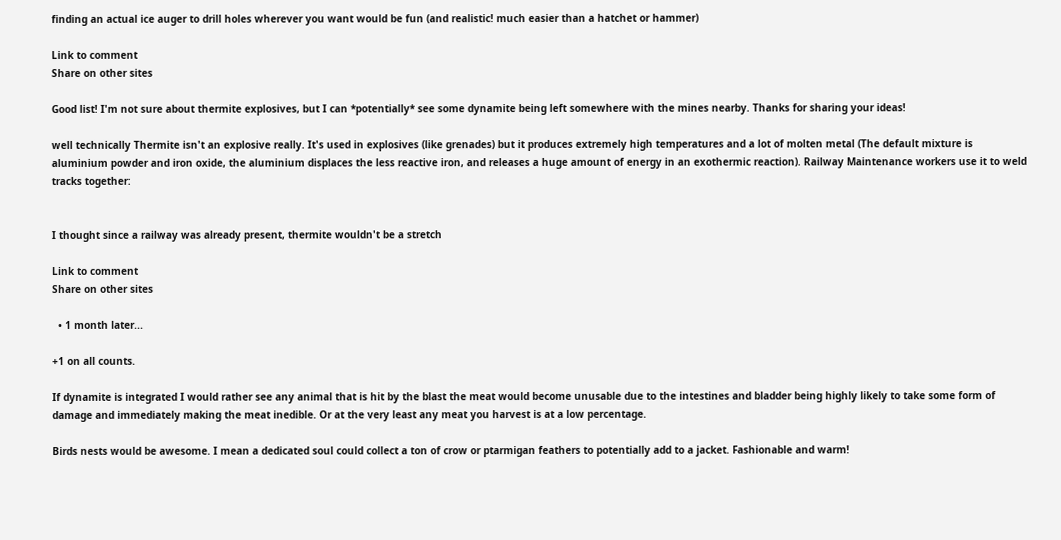finding an actual ice auger to drill holes wherever you want would be fun (and realistic! much easier than a hatchet or hammer)

Link to comment
Share on other sites

Good list! I'm not sure about thermite explosives, but I can *potentially* see some dynamite being left somewhere with the mines nearby. Thanks for sharing your ideas!

well technically Thermite isn't an explosive really. It's used in explosives (like grenades) but it produces extremely high temperatures and a lot of molten metal (The default mixture is aluminium powder and iron oxide, the aluminium displaces the less reactive iron, and releases a huge amount of energy in an exothermic reaction). Railway Maintenance workers use it to weld tracks together:


I thought since a railway was already present, thermite wouldn't be a stretch

Link to comment
Share on other sites

  • 1 month later...

+1 on all counts.

If dynamite is integrated I would rather see any animal that is hit by the blast the meat would become unusable due to the intestines and bladder being highly likely to take some form of damage and immediately making the meat inedible. Or at the very least any meat you harvest is at a low percentage.

Birds nests would be awesome. I mean a dedicated soul could collect a ton of crow or ptarmigan feathers to potentially add to a jacket. Fashionable and warm!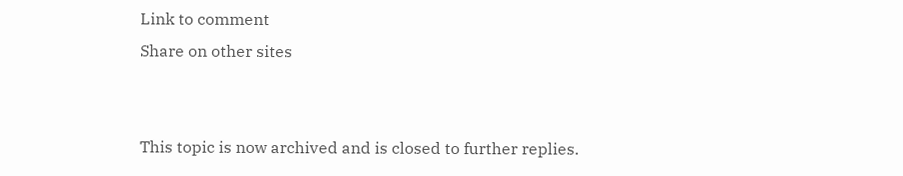Link to comment
Share on other sites


This topic is now archived and is closed to further replies.